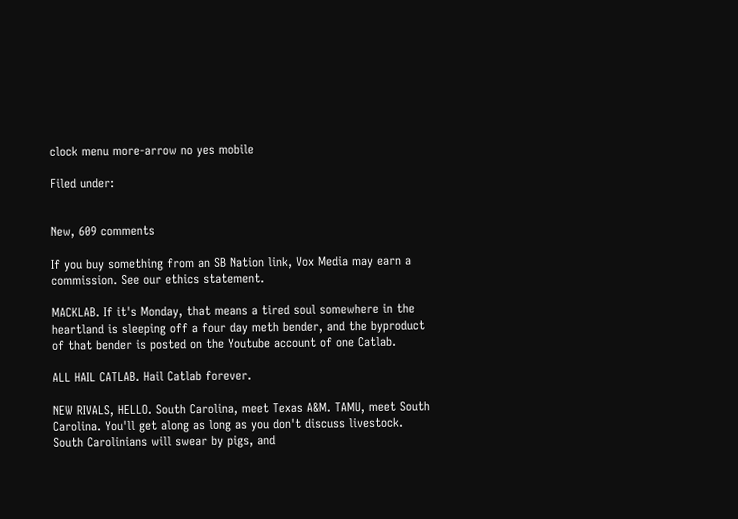clock menu more-arrow no yes mobile

Filed under:


New, 609 comments

If you buy something from an SB Nation link, Vox Media may earn a commission. See our ethics statement.

MACKLAB. If it's Monday, that means a tired soul somewhere in the heartland is sleeping off a four day meth bender, and the byproduct of that bender is posted on the Youtube account of one Catlab.

ALL HAIL CATLAB. Hail Catlab forever.

NEW RIVALS, HELLO. South Carolina, meet Texas A&M. TAMU, meet South Carolina. You'll get along as long as you don't discuss livestock. South Carolinians will swear by pigs, and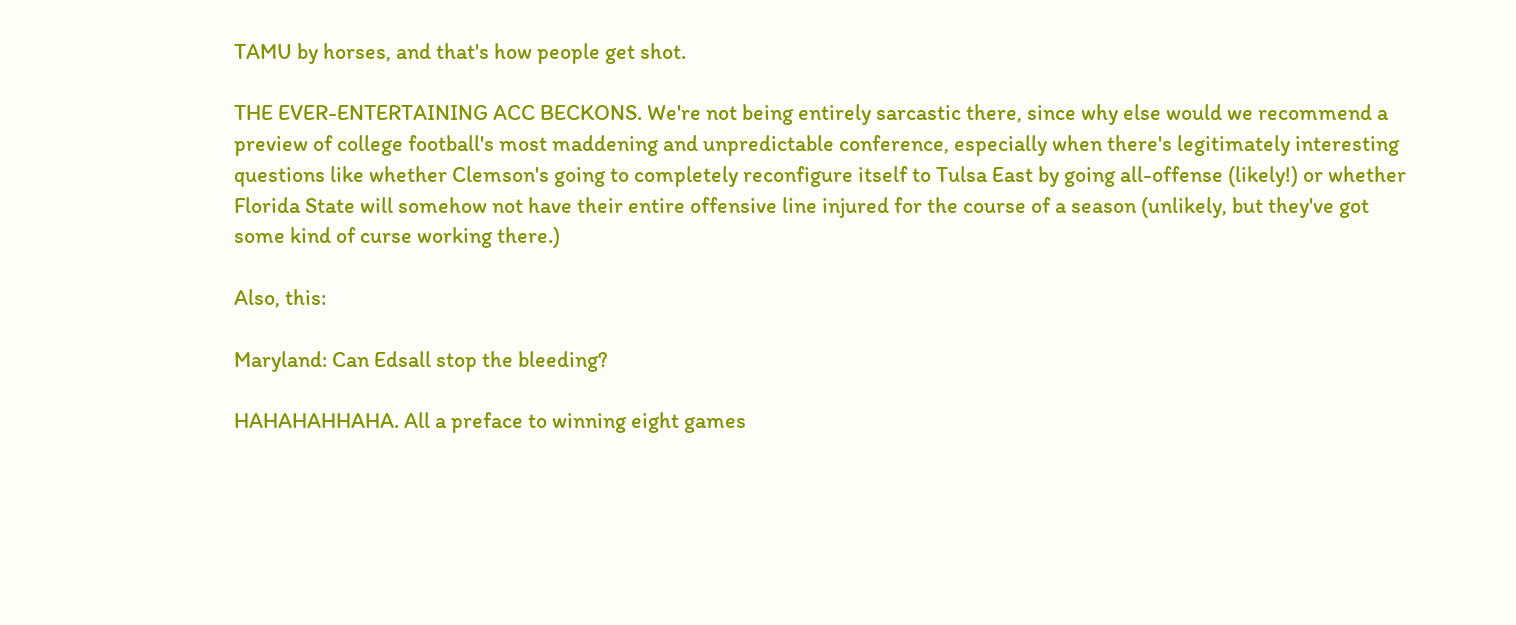TAMU by horses, and that's how people get shot.

THE EVER-ENTERTAINING ACC BECKONS. We're not being entirely sarcastic there, since why else would we recommend a preview of college football's most maddening and unpredictable conference, especially when there's legitimately interesting questions like whether Clemson's going to completely reconfigure itself to Tulsa East by going all-offense (likely!) or whether Florida State will somehow not have their entire offensive line injured for the course of a season (unlikely, but they've got some kind of curse working there.)

Also, this:

Maryland: Can Edsall stop the bleeding?

HAHAHAHHAHA. All a preface to winning eight games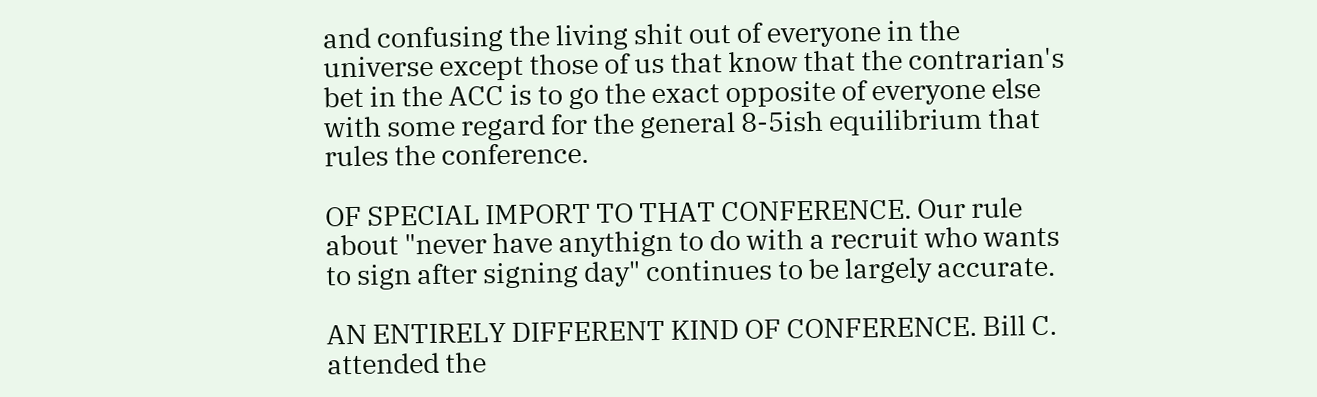and confusing the living shit out of everyone in the universe except those of us that know that the contrarian's bet in the ACC is to go the exact opposite of everyone else with some regard for the general 8-5ish equilibrium that rules the conference.

OF SPECIAL IMPORT TO THAT CONFERENCE. Our rule about "never have anythign to do with a recruit who wants to sign after signing day" continues to be largely accurate.

AN ENTIRELY DIFFERENT KIND OF CONFERENCE. Bill C. attended the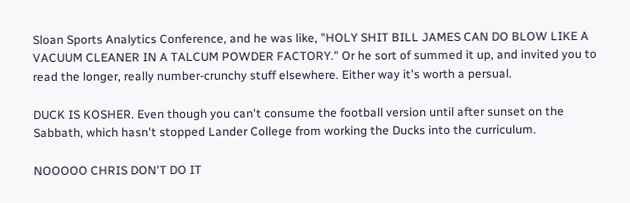Sloan Sports Analytics Conference, and he was like, "HOLY SHIT BILL JAMES CAN DO BLOW LIKE A VACUUM CLEANER IN A TALCUM POWDER FACTORY." Or he sort of summed it up, and invited you to read the longer, really number-crunchy stuff elsewhere. Either way it's worth a persual.

DUCK IS KOSHER. Even though you can't consume the football version until after sunset on the Sabbath, which hasn't stopped Lander College from working the Ducks into the curriculum.

NOOOOO CHRIS DON'T DO IT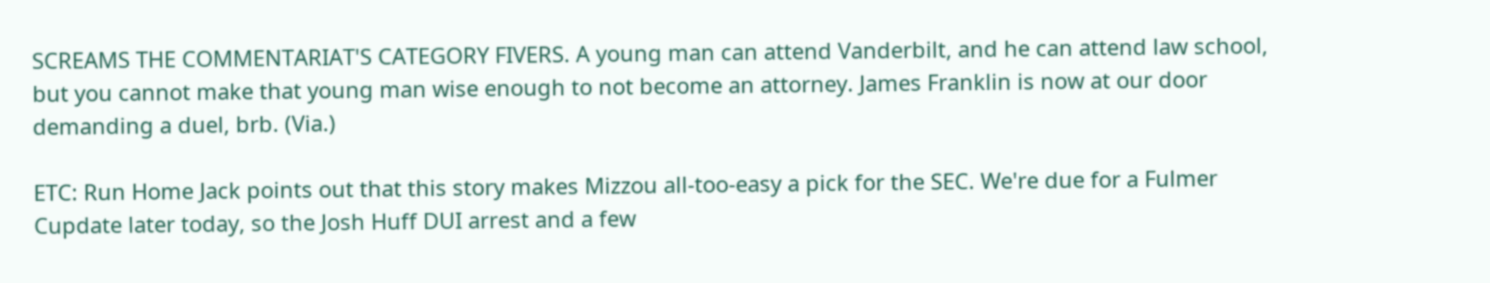SCREAMS THE COMMENTARIAT'S CATEGORY FIVERS. A young man can attend Vanderbilt, and he can attend law school, but you cannot make that young man wise enough to not become an attorney. James Franklin is now at our door demanding a duel, brb. (Via.)

ETC: Run Home Jack points out that this story makes Mizzou all-too-easy a pick for the SEC. We're due for a Fulmer Cupdate later today, so the Josh Huff DUI arrest and a few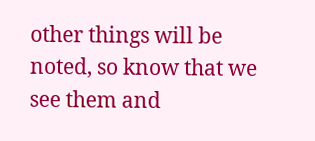other things will be noted, so know that we see them and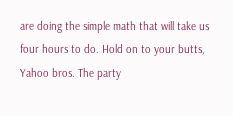are doing the simple math that will take us four hours to do. Hold on to your butts, Yahoo bros. The party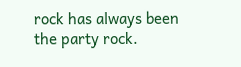rock has always been the party rock.